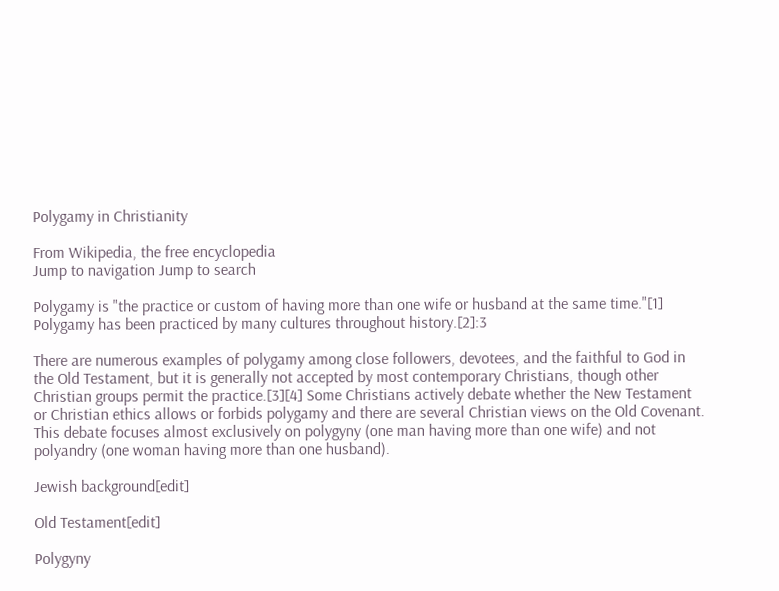Polygamy in Christianity

From Wikipedia, the free encyclopedia
Jump to navigation Jump to search

Polygamy is "the practice or custom of having more than one wife or husband at the same time."[1] Polygamy has been practiced by many cultures throughout history.[2]:3

There are numerous examples of polygamy among close followers, devotees, and the faithful to God in the Old Testament, but it is generally not accepted by most contemporary Christians, though other Christian groups permit the practice.[3][4] Some Christians actively debate whether the New Testament or Christian ethics allows or forbids polygamy and there are several Christian views on the Old Covenant. This debate focuses almost exclusively on polygyny (one man having more than one wife) and not polyandry (one woman having more than one husband).

Jewish background[edit]

Old Testament[edit]

Polygyny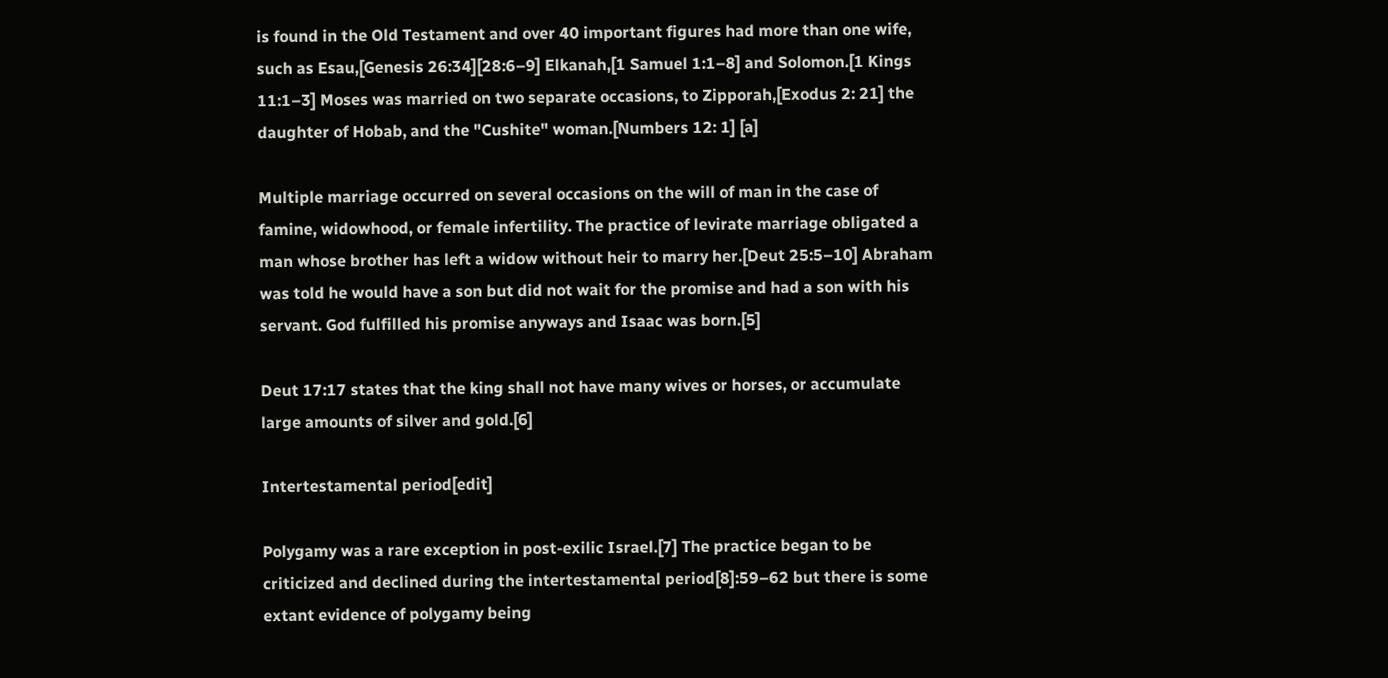is found in the Old Testament and over 40 important figures had more than one wife, such as Esau,[Genesis 26:34][28:6–9] Elkanah,[1 Samuel 1:1–8] and Solomon.[1 Kings 11:1–3] Moses was married on two separate occasions, to Zipporah,[Exodus 2: 21] the daughter of Hobab, and the "Cushite" woman.[Numbers 12: 1] [a]

Multiple marriage occurred on several occasions on the will of man in the case of famine, widowhood, or female infertility. The practice of levirate marriage obligated a man whose brother has left a widow without heir to marry her.[Deut 25:5–10] Abraham was told he would have a son but did not wait for the promise and had a son with his servant. God fulfilled his promise anyways and Isaac was born.[5]

Deut 17:17 states that the king shall not have many wives or horses, or accumulate large amounts of silver and gold.[6]

Intertestamental period[edit]

Polygamy was a rare exception in post-exilic Israel.[7] The practice began to be criticized and declined during the intertestamental period[8]:59–62 but there is some extant evidence of polygamy being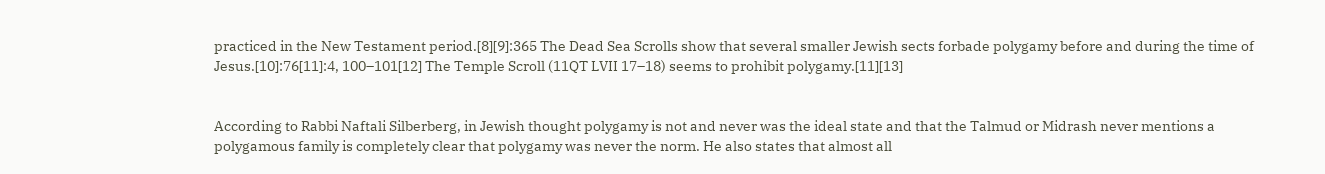practiced in the New Testament period.[8][9]:365 The Dead Sea Scrolls show that several smaller Jewish sects forbade polygamy before and during the time of Jesus.[10]:76[11]:4, 100–101[12] The Temple Scroll (11QT LVII 17–18) seems to prohibit polygamy.[11][13]


According to Rabbi Naftali Silberberg, in Jewish thought polygamy is not and never was the ideal state and that the Talmud or Midrash never mentions a polygamous family is completely clear that polygamy was never the norm. He also states that almost all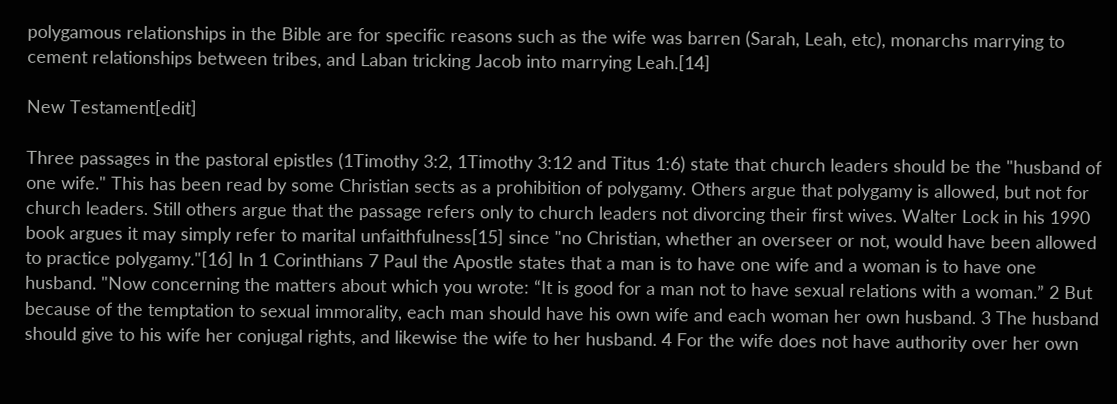polygamous relationships in the Bible are for specific reasons such as the wife was barren (Sarah, Leah, etc), monarchs marrying to cement relationships between tribes, and Laban tricking Jacob into marrying Leah.[14]

New Testament[edit]

Three passages in the pastoral epistles (1Timothy 3:2, 1Timothy 3:12 and Titus 1:6) state that church leaders should be the "husband of one wife." This has been read by some Christian sects as a prohibition of polygamy. Others argue that polygamy is allowed, but not for church leaders. Still others argue that the passage refers only to church leaders not divorcing their first wives. Walter Lock in his 1990 book argues it may simply refer to marital unfaithfulness[15] since "no Christian, whether an overseer or not, would have been allowed to practice polygamy."[16] In 1 Corinthians 7 Paul the Apostle states that a man is to have one wife and a woman is to have one husband. "Now concerning the matters about which you wrote: “It is good for a man not to have sexual relations with a woman.” 2 But because of the temptation to sexual immorality, each man should have his own wife and each woman her own husband. 3 The husband should give to his wife her conjugal rights, and likewise the wife to her husband. 4 For the wife does not have authority over her own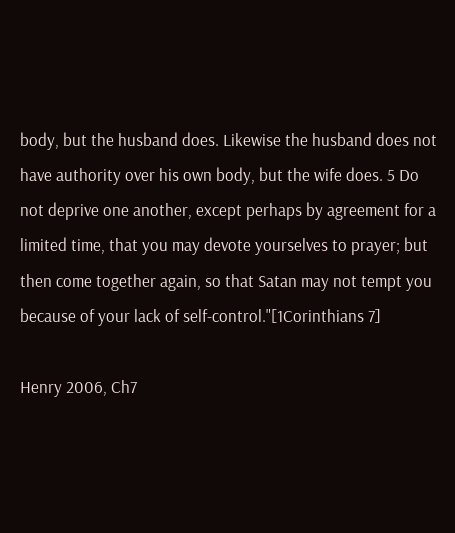body, but the husband does. Likewise the husband does not have authority over his own body, but the wife does. 5 Do not deprive one another, except perhaps by agreement for a limited time, that you may devote yourselves to prayer; but then come together again, so that Satan may not tempt you because of your lack of self-control."[1Corinthians 7]

Henry 2006, Ch7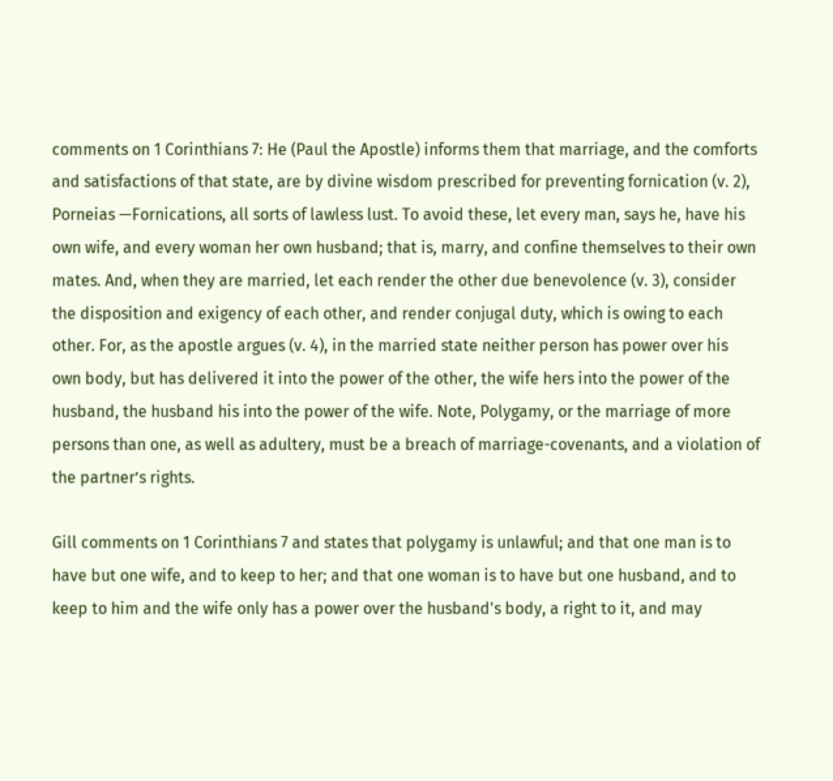comments on 1 Corinthians 7: He (Paul the Apostle) informs them that marriage, and the comforts and satisfactions of that state, are by divine wisdom prescribed for preventing fornication (v. 2), Porneias —Fornications, all sorts of lawless lust. To avoid these, let every man, says he, have his own wife, and every woman her own husband; that is, marry, and confine themselves to their own mates. And, when they are married, let each render the other due benevolence (v. 3), consider the disposition and exigency of each other, and render conjugal duty, which is owing to each other. For, as the apostle argues (v. 4), in the married state neither person has power over his own body, but has delivered it into the power of the other, the wife hers into the power of the husband, the husband his into the power of the wife. Note, Polygamy, or the marriage of more persons than one, as well as adultery, must be a breach of marriage-covenants, and a violation of the partner’s rights.

Gill comments on 1 Corinthians 7 and states that polygamy is unlawful; and that one man is to have but one wife, and to keep to her; and that one woman is to have but one husband, and to keep to him and the wife only has a power over the husband's body, a right to it, and may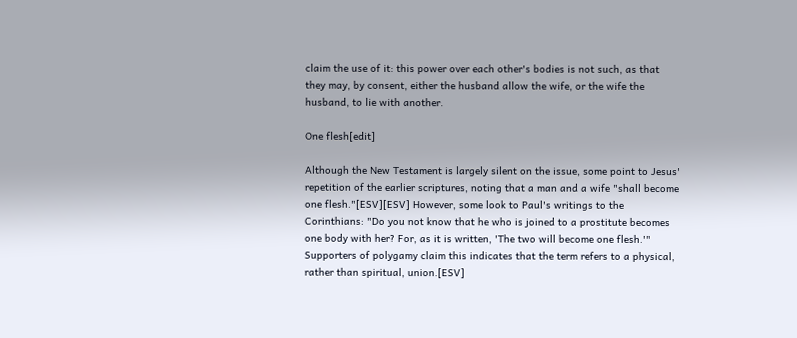claim the use of it: this power over each other's bodies is not such, as that they may, by consent, either the husband allow the wife, or the wife the husband, to lie with another.

One flesh[edit]

Although the New Testament is largely silent on the issue, some point to Jesus' repetition of the earlier scriptures, noting that a man and a wife "shall become one flesh."[ESV][ESV] However, some look to Paul's writings to the Corinthians: "Do you not know that he who is joined to a prostitute becomes one body with her? For, as it is written, 'The two will become one flesh.'" Supporters of polygamy claim this indicates that the term refers to a physical, rather than spiritual, union.[ESV]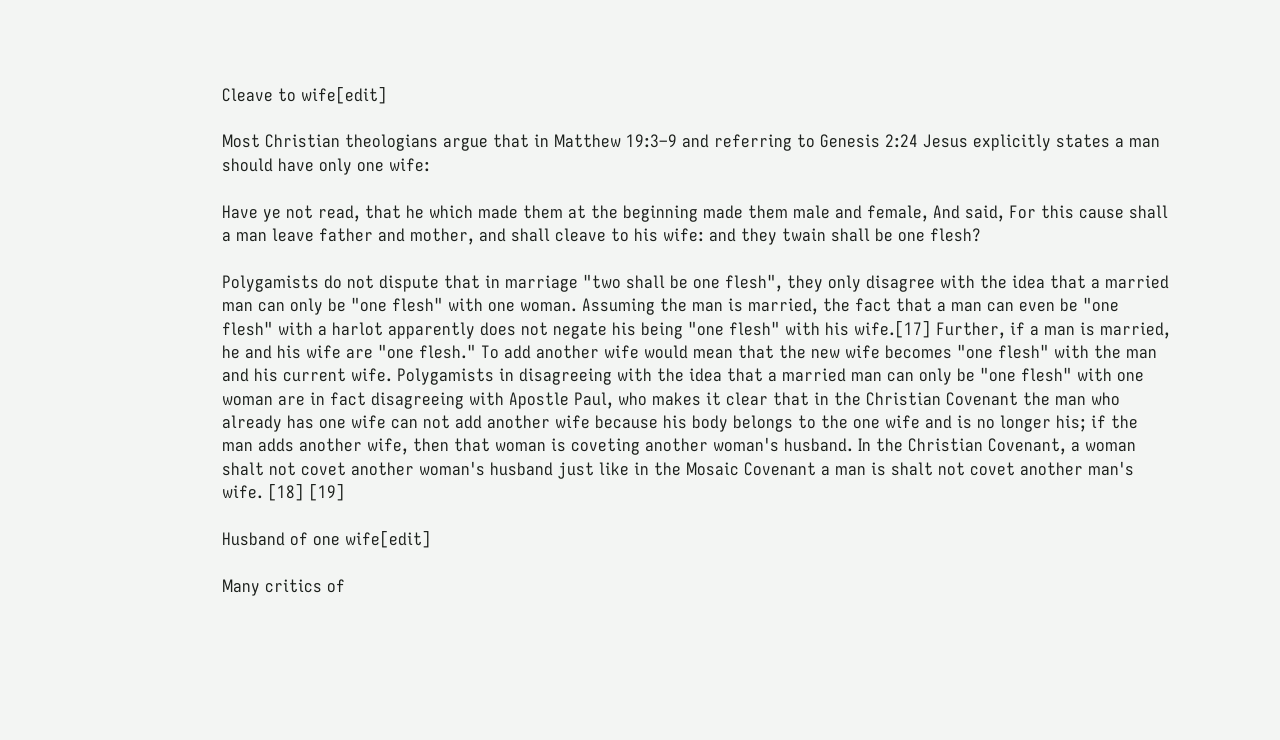Cleave to wife[edit]

Most Christian theologians argue that in Matthew 19:3–9 and referring to Genesis 2:24 Jesus explicitly states a man should have only one wife:

Have ye not read, that he which made them at the beginning made them male and female, And said, For this cause shall a man leave father and mother, and shall cleave to his wife: and they twain shall be one flesh?

Polygamists do not dispute that in marriage "two shall be one flesh", they only disagree with the idea that a married man can only be "one flesh" with one woman. Assuming the man is married, the fact that a man can even be "one flesh" with a harlot apparently does not negate his being "one flesh" with his wife.[17] Further, if a man is married, he and his wife are "one flesh." To add another wife would mean that the new wife becomes "one flesh" with the man and his current wife. Polygamists in disagreeing with the idea that a married man can only be "one flesh" with one woman are in fact disagreeing with Apostle Paul, who makes it clear that in the Christian Covenant the man who already has one wife can not add another wife because his body belongs to the one wife and is no longer his; if the man adds another wife, then that woman is coveting another woman's husband. In the Christian Covenant, a woman shalt not covet another woman's husband just like in the Mosaic Covenant a man is shalt not covet another man's wife. [18] [19]

Husband of one wife[edit]

Many critics of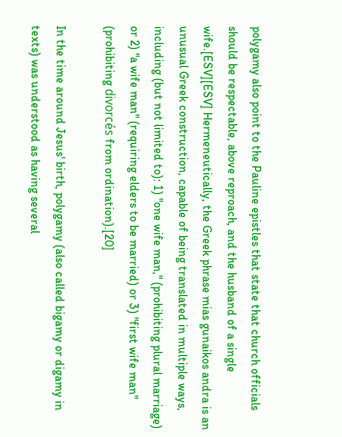polygamy also point to the Pauline epistles that state that church officials should be respectable, above reproach, and the husband of a single wife.[ESV][ESV] Hermeneutically, the Greek phrase mias gunaikos andra is an unusual Greek construction, capable of being translated in multiple ways, including (but not limited to): 1) "one wife man," (prohibiting plural marriage) or 2) "a wife man" (requiring elders to be married) or 3) "first wife man" (prohibiting divorcés from ordination).[20]

In the time around Jesus' birth, polygamy (also called bigamy or digamy in texts) was understood as having several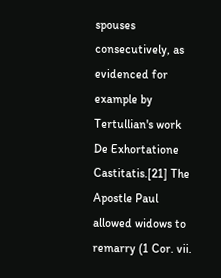spouses consecutively, as evidenced for example by Tertullian's work De Exhortatione Castitatis.[21] The Apostle Paul allowed widows to remarry (1 Cor. vii.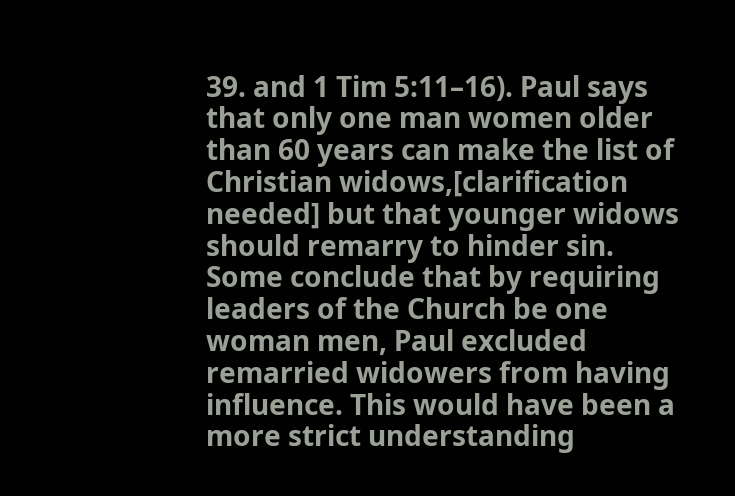39. and 1 Tim 5:11–16). Paul says that only one man women older than 60 years can make the list of Christian widows,[clarification needed] but that younger widows should remarry to hinder sin. Some conclude that by requiring leaders of the Church be one woman men, Paul excluded remarried widowers from having influence. This would have been a more strict understanding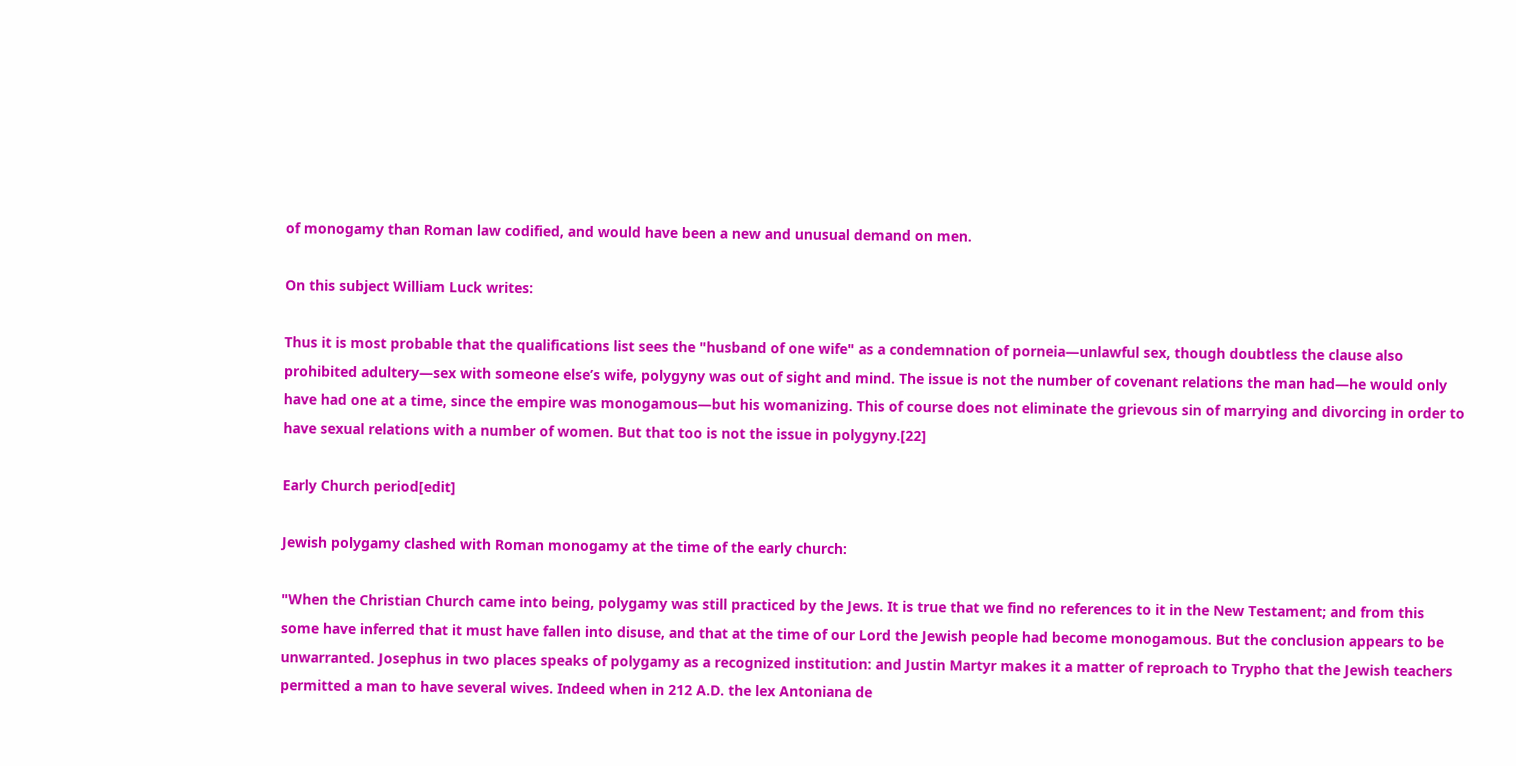of monogamy than Roman law codified, and would have been a new and unusual demand on men.

On this subject William Luck writes:

Thus it is most probable that the qualifications list sees the "husband of one wife" as a condemnation of porneia—unlawful sex, though doubtless the clause also prohibited adultery—sex with someone else’s wife, polygyny was out of sight and mind. The issue is not the number of covenant relations the man had—he would only have had one at a time, since the empire was monogamous—but his womanizing. This of course does not eliminate the grievous sin of marrying and divorcing in order to have sexual relations with a number of women. But that too is not the issue in polygyny.[22]

Early Church period[edit]

Jewish polygamy clashed with Roman monogamy at the time of the early church:

"When the Christian Church came into being, polygamy was still practiced by the Jews. It is true that we find no references to it in the New Testament; and from this some have inferred that it must have fallen into disuse, and that at the time of our Lord the Jewish people had become monogamous. But the conclusion appears to be unwarranted. Josephus in two places speaks of polygamy as a recognized institution: and Justin Martyr makes it a matter of reproach to Trypho that the Jewish teachers permitted a man to have several wives. Indeed when in 212 A.D. the lex Antoniana de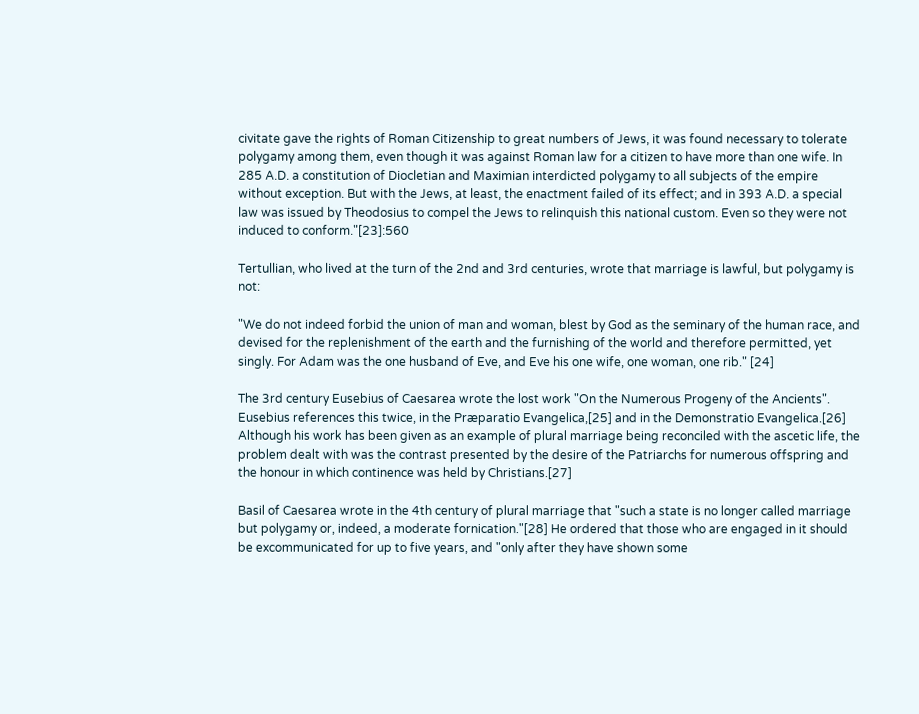civitate gave the rights of Roman Citizenship to great numbers of Jews, it was found necessary to tolerate polygamy among them, even though it was against Roman law for a citizen to have more than one wife. In 285 A.D. a constitution of Diocletian and Maximian interdicted polygamy to all subjects of the empire without exception. But with the Jews, at least, the enactment failed of its effect; and in 393 A.D. a special law was issued by Theodosius to compel the Jews to relinquish this national custom. Even so they were not induced to conform."[23]:560

Tertullian, who lived at the turn of the 2nd and 3rd centuries, wrote that marriage is lawful, but polygamy is not:

"We do not indeed forbid the union of man and woman, blest by God as the seminary of the human race, and devised for the replenishment of the earth and the furnishing of the world and therefore permitted, yet singly. For Adam was the one husband of Eve, and Eve his one wife, one woman, one rib." [24]

The 3rd century Eusebius of Caesarea wrote the lost work "On the Numerous Progeny of the Ancients". Eusebius references this twice, in the Præparatio Evangelica,[25] and in the Demonstratio Evangelica.[26] Although his work has been given as an example of plural marriage being reconciled with the ascetic life, the problem dealt with was the contrast presented by the desire of the Patriarchs for numerous offspring and the honour in which continence was held by Christians.[27]

Basil of Caesarea wrote in the 4th century of plural marriage that "such a state is no longer called marriage but polygamy or, indeed, a moderate fornication."[28] He ordered that those who are engaged in it should be excommunicated for up to five years, and "only after they have shown some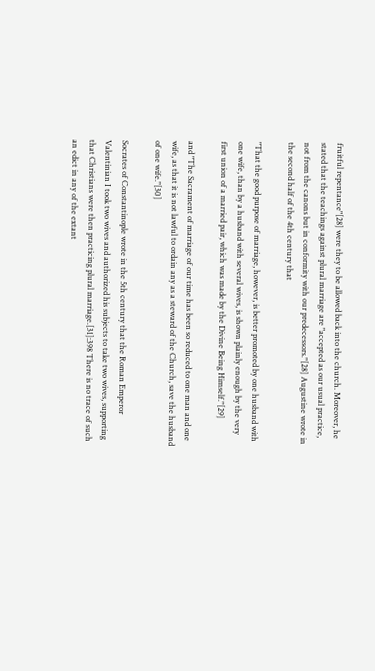fruitful repentance"[28] were they to be allowed back into the church. Moreover, he stated that the teachings against plural marriage are "accepted as our usual practice, not from the canons but in conformity with our predecessors."[28] Augustine wrote in the second half of the 4th century that

"That the good purpose of marriage, however, is better promoted by one husband with one wife, than by a husband with several wives, is shown plainly enough by the very first union of a married pair, which was made by the Divine Being Himself."[29]

and "The Sacrament of marriage of our time has been so reduced to one man and one wife, as that it is not lawful to ordain any as a steward of the Church, save the husband of one wife."[30]

Socrates of Constantinople wrote in the 5th century that the Roman Emperor Valentinian I took two wives and authorized his subjects to take two wives, supporting that Christians were then practicing plural marriage.[31]:398 There is no trace of such an edict in any of the extant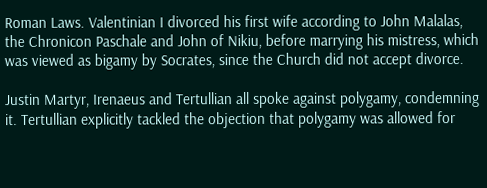Roman Laws. Valentinian I divorced his first wife according to John Malalas, the Chronicon Paschale and John of Nikiu, before marrying his mistress, which was viewed as bigamy by Socrates, since the Church did not accept divorce.

Justin Martyr, Irenaeus and Tertullian all spoke against polygamy, condemning it. Tertullian explicitly tackled the objection that polygamy was allowed for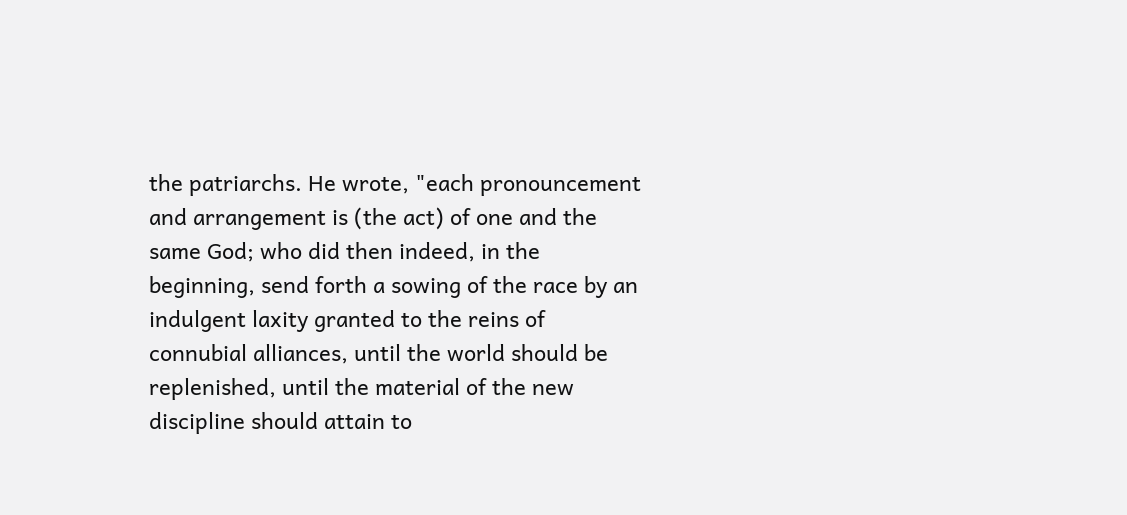the patriarchs. He wrote, "each pronouncement and arrangement is (the act) of one and the same God; who did then indeed, in the beginning, send forth a sowing of the race by an indulgent laxity granted to the reins of connubial alliances, until the world should be replenished, until the material of the new discipline should attain to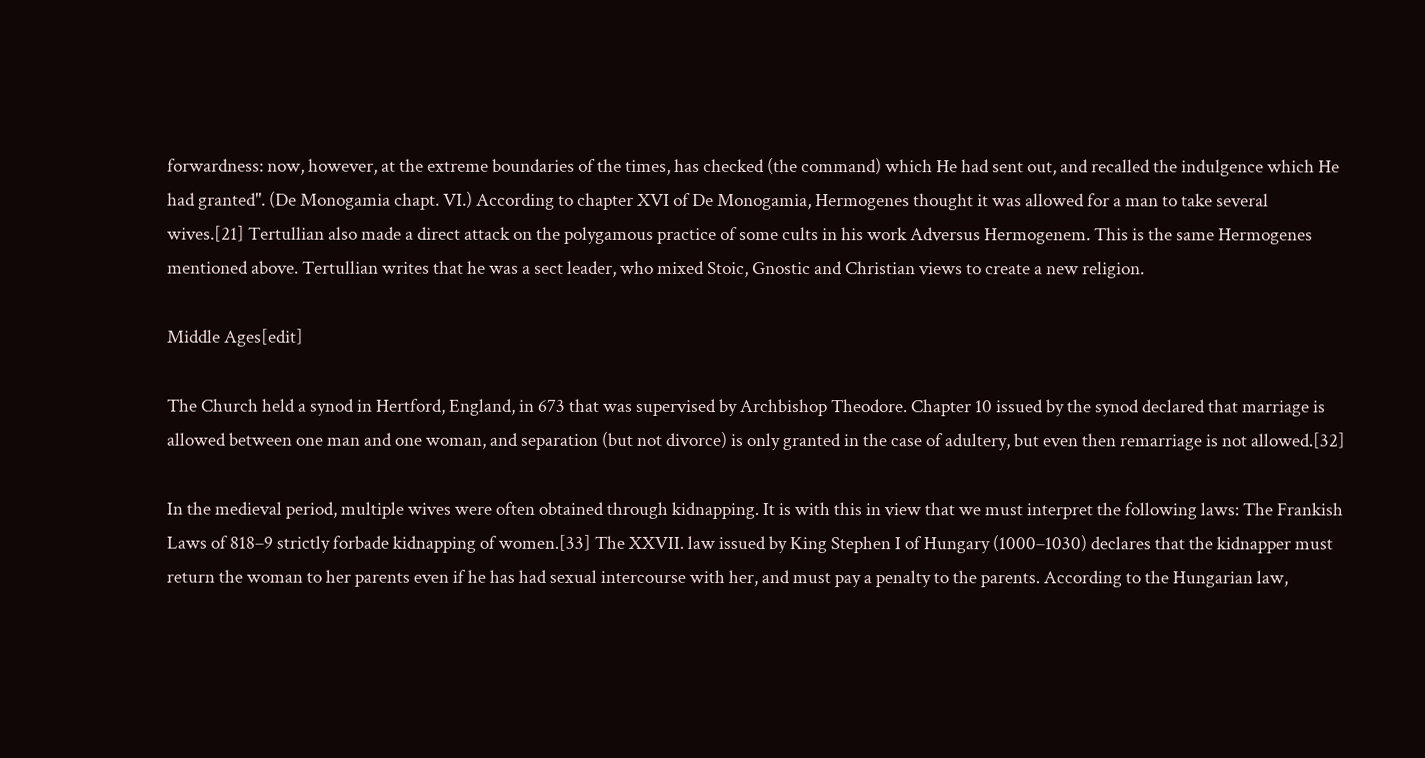forwardness: now, however, at the extreme boundaries of the times, has checked (the command) which He had sent out, and recalled the indulgence which He had granted". (De Monogamia chapt. VI.) According to chapter XVI of De Monogamia, Hermogenes thought it was allowed for a man to take several wives.[21] Tertullian also made a direct attack on the polygamous practice of some cults in his work Adversus Hermogenem. This is the same Hermogenes mentioned above. Tertullian writes that he was a sect leader, who mixed Stoic, Gnostic and Christian views to create a new religion.

Middle Ages[edit]

The Church held a synod in Hertford, England, in 673 that was supervised by Archbishop Theodore. Chapter 10 issued by the synod declared that marriage is allowed between one man and one woman, and separation (but not divorce) is only granted in the case of adultery, but even then remarriage is not allowed.[32]

In the medieval period, multiple wives were often obtained through kidnapping. It is with this in view that we must interpret the following laws: The Frankish Laws of 818–9 strictly forbade kidnapping of women.[33] The XXVII. law issued by King Stephen I of Hungary (1000–1030) declares that the kidnapper must return the woman to her parents even if he has had sexual intercourse with her, and must pay a penalty to the parents. According to the Hungarian law,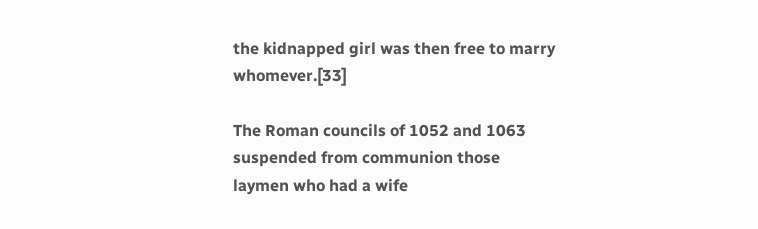the kidnapped girl was then free to marry whomever.[33]

The Roman councils of 1052 and 1063 suspended from communion those laymen who had a wife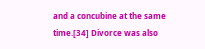and a concubine at the same time.[34] Divorce was also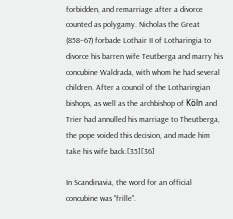forbidden, and remarriage after a divorce counted as polygamy. Nicholas the Great (858–67) forbade Lothair II of Lotharingia to divorce his barren wife Teutberga and marry his concubine Waldrada, with whom he had several children. After a council of the Lotharingian bishops, as well as the archbishop of Köln and Trier had annulled his marriage to Theutberga, the pope voided this decision, and made him take his wife back.[35][36]

In Scandinavia, the word for an official concubine was "frille".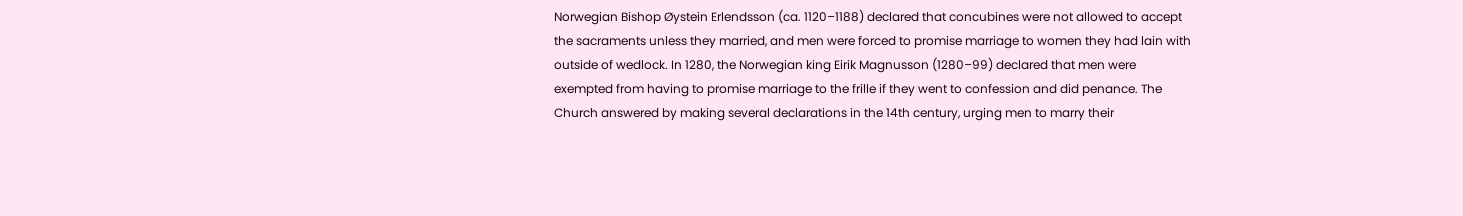Norwegian Bishop Øystein Erlendsson (ca. 1120–1188) declared that concubines were not allowed to accept the sacraments unless they married, and men were forced to promise marriage to women they had lain with outside of wedlock. In 1280, the Norwegian king Eirik Magnusson (1280–99) declared that men were exempted from having to promise marriage to the frille if they went to confession and did penance. The Church answered by making several declarations in the 14th century, urging men to marry their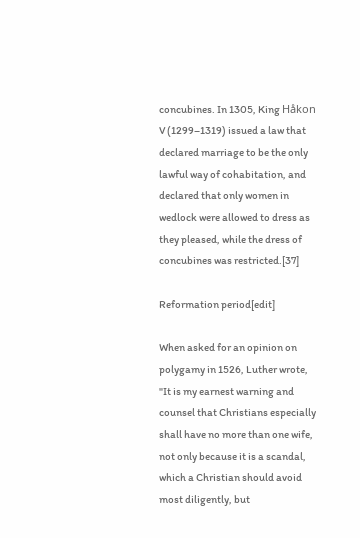concubines. In 1305, King Håkon V (1299–1319) issued a law that declared marriage to be the only lawful way of cohabitation, and declared that only women in wedlock were allowed to dress as they pleased, while the dress of concubines was restricted.[37]

Reformation period[edit]

When asked for an opinion on polygamy in 1526, Luther wrote, "It is my earnest warning and counsel that Christians especially shall have no more than one wife, not only because it is a scandal, which a Christian should avoid most diligently, but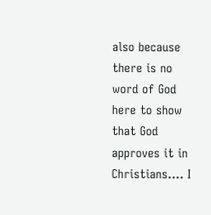also because there is no word of God here to show that God approves it in Christians.... I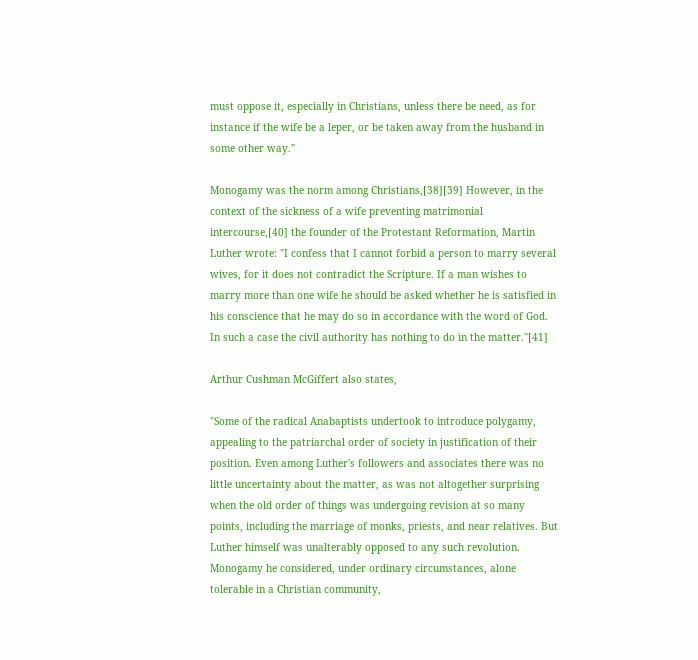must oppose it, especially in Christians, unless there be need, as for instance if the wife be a leper, or be taken away from the husband in some other way."

Monogamy was the norm among Christians,[38][39] However, in the context of the sickness of a wife preventing matrimonial intercourse,[40] the founder of the Protestant Reformation, Martin Luther wrote: "I confess that I cannot forbid a person to marry several wives, for it does not contradict the Scripture. If a man wishes to marry more than one wife he should be asked whether he is satisfied in his conscience that he may do so in accordance with the word of God. In such a case the civil authority has nothing to do in the matter."[41]

Arthur Cushman McGiffert also states,

"Some of the radical Anabaptists undertook to introduce polygamy, appealing to the patriarchal order of society in justification of their position. Even among Luther's followers and associates there was no little uncertainty about the matter, as was not altogether surprising when the old order of things was undergoing revision at so many points, including the marriage of monks, priests, and near relatives. But Luther himself was unalterably opposed to any such revolution. Monogamy he considered, under ordinary circumstances, alone tolerable in a Christian community,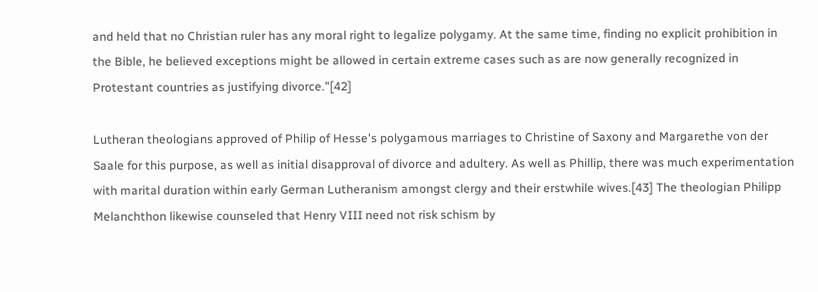and held that no Christian ruler has any moral right to legalize polygamy. At the same time, finding no explicit prohibition in the Bible, he believed exceptions might be allowed in certain extreme cases such as are now generally recognized in Protestant countries as justifying divorce."[42]

Lutheran theologians approved of Philip of Hesse's polygamous marriages to Christine of Saxony and Margarethe von der Saale for this purpose, as well as initial disapproval of divorce and adultery. As well as Phillip, there was much experimentation with marital duration within early German Lutheranism amongst clergy and their erstwhile wives.[43] The theologian Philipp Melanchthon likewise counseled that Henry VIII need not risk schism by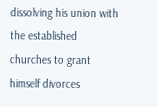dissolving his union with the established churches to grant himself divorces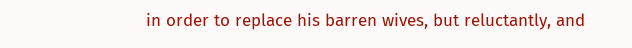in order to replace his barren wives, but reluctantly, and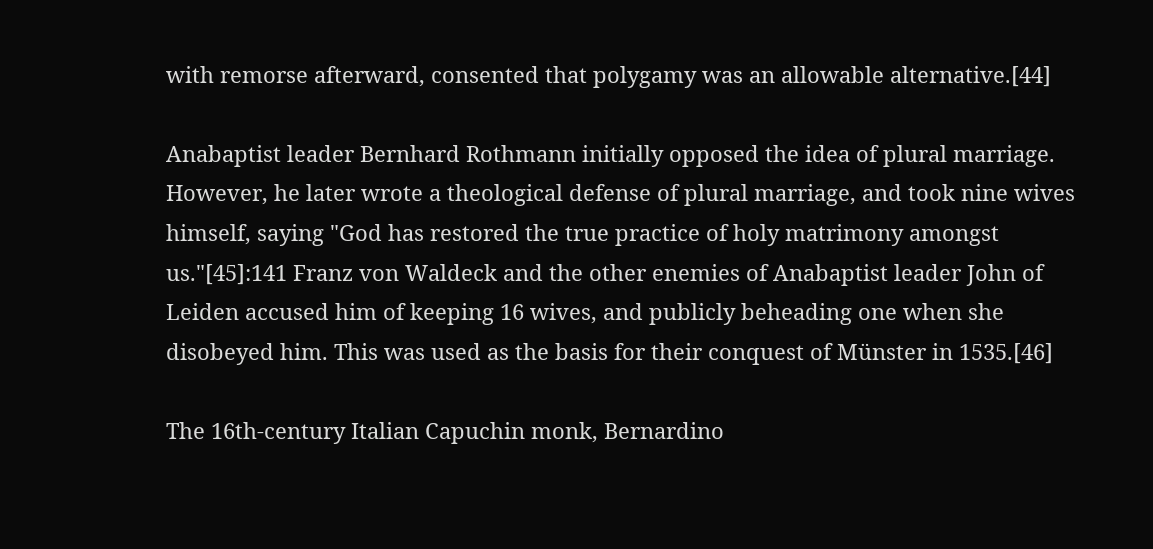with remorse afterward, consented that polygamy was an allowable alternative.[44]

Anabaptist leader Bernhard Rothmann initially opposed the idea of plural marriage. However, he later wrote a theological defense of plural marriage, and took nine wives himself, saying "God has restored the true practice of holy matrimony amongst us."[45]:141 Franz von Waldeck and the other enemies of Anabaptist leader John of Leiden accused him of keeping 16 wives, and publicly beheading one when she disobeyed him. This was used as the basis for their conquest of Münster in 1535.[46]

The 16th-century Italian Capuchin monk, Bernardino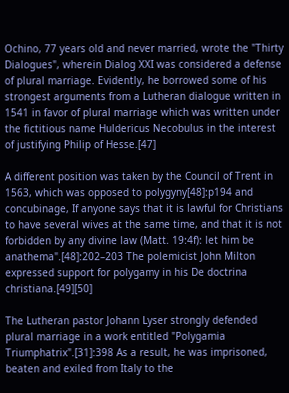Ochino, 77 years old and never married, wrote the "Thirty Dialogues", wherein Dialog XXI was considered a defense of plural marriage. Evidently, he borrowed some of his strongest arguments from a Lutheran dialogue written in 1541 in favor of plural marriage which was written under the fictitious name Huldericus Necobulus in the interest of justifying Philip of Hesse.[47]

A different position was taken by the Council of Trent in 1563, which was opposed to polygyny[48]:p194 and concubinage, If anyone says that it is lawful for Christians to have several wives at the same time, and that it is not forbidden by any divine law (Matt. 19:4f): let him be anathema".[48]:202–203 The polemicist John Milton expressed support for polygamy in his De doctrina christiana.[49][50]

The Lutheran pastor Johann Lyser strongly defended plural marriage in a work entitled "Polygamia Triumphatrix".[31]:398 As a result, he was imprisoned, beaten and exiled from Italy to the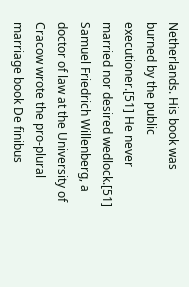Netherlands. His book was burned by the public executioner.[51] He never married nor desired wedlock.[51] Samuel Friedrich Willenberg, a doctor of law at the University of Cracow wrote the pro-plural marriage book De finibus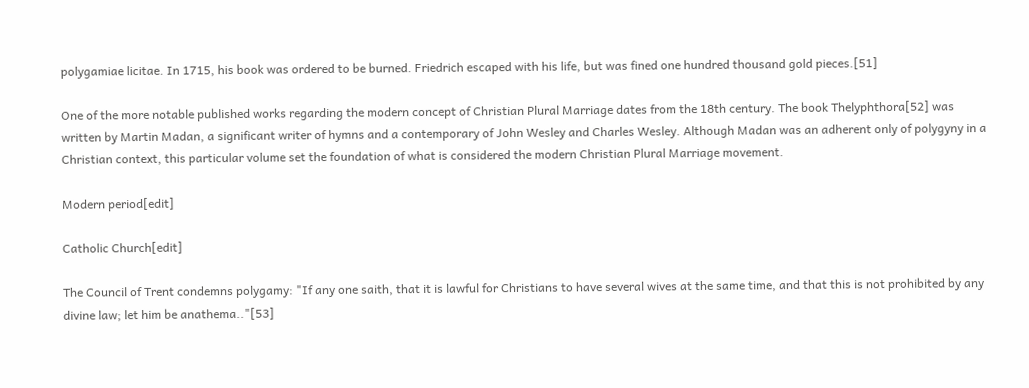polygamiae licitae. In 1715, his book was ordered to be burned. Friedrich escaped with his life, but was fined one hundred thousand gold pieces.[51]

One of the more notable published works regarding the modern concept of Christian Plural Marriage dates from the 18th century. The book Thelyphthora[52] was written by Martin Madan, a significant writer of hymns and a contemporary of John Wesley and Charles Wesley. Although Madan was an adherent only of polygyny in a Christian context, this particular volume set the foundation of what is considered the modern Christian Plural Marriage movement.

Modern period[edit]

Catholic Church[edit]

The Council of Trent condemns polygamy: "If any one saith, that it is lawful for Christians to have several wives at the same time, and that this is not prohibited by any divine law; let him be anathema.."[53]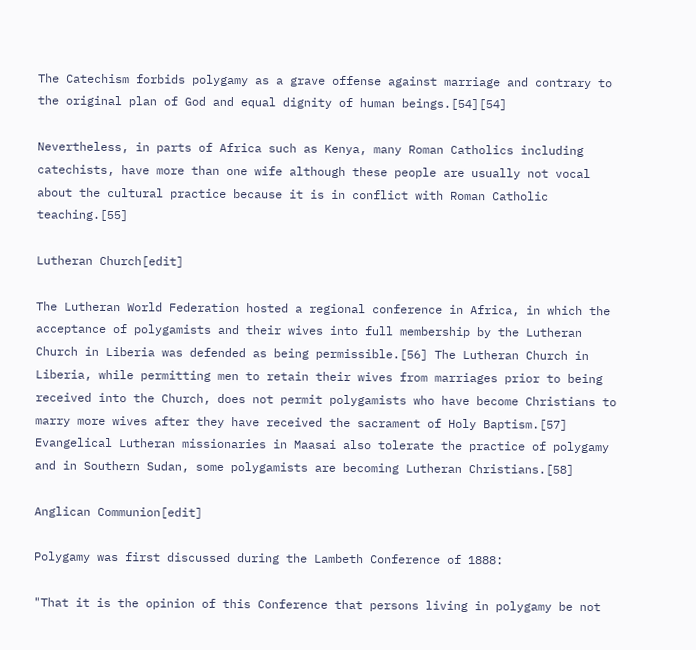The Catechism forbids polygamy as a grave offense against marriage and contrary to the original plan of God and equal dignity of human beings.[54][54]

Nevertheless, in parts of Africa such as Kenya, many Roman Catholics including catechists, have more than one wife although these people are usually not vocal about the cultural practice because it is in conflict with Roman Catholic teaching.[55]

Lutheran Church[edit]

The Lutheran World Federation hosted a regional conference in Africa, in which the acceptance of polygamists and their wives into full membership by the Lutheran Church in Liberia was defended as being permissible.[56] The Lutheran Church in Liberia, while permitting men to retain their wives from marriages prior to being received into the Church, does not permit polygamists who have become Christians to marry more wives after they have received the sacrament of Holy Baptism.[57] Evangelical Lutheran missionaries in Maasai also tolerate the practice of polygamy and in Southern Sudan, some polygamists are becoming Lutheran Christians.[58]

Anglican Communion[edit]

Polygamy was first discussed during the Lambeth Conference of 1888:

"That it is the opinion of this Conference that persons living in polygamy be not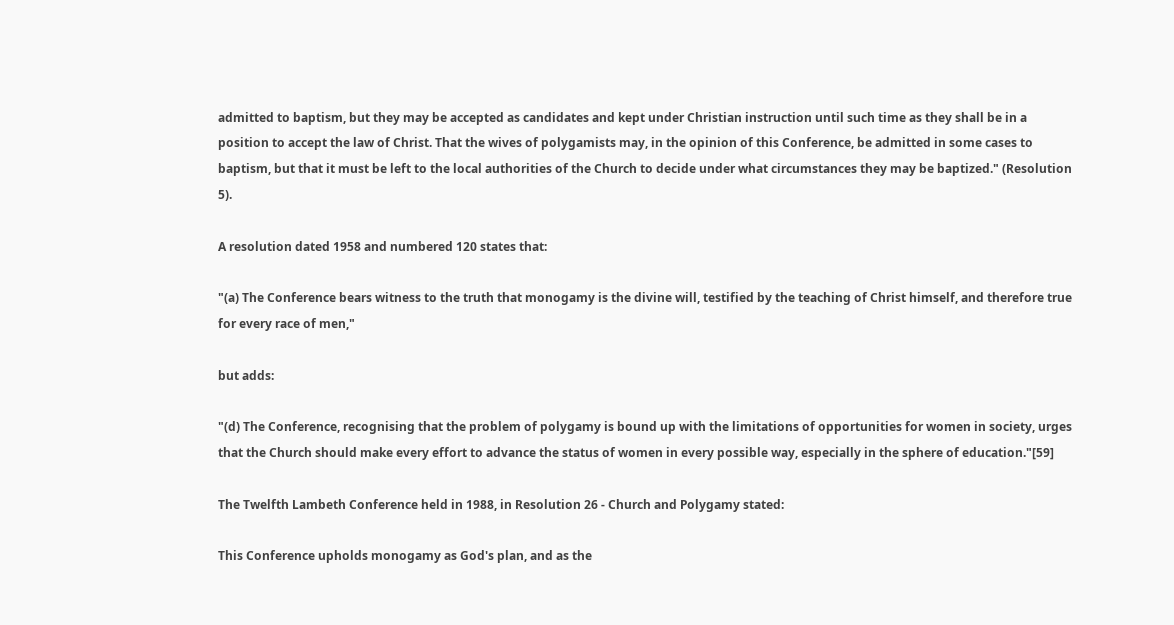admitted to baptism, but they may be accepted as candidates and kept under Christian instruction until such time as they shall be in a position to accept the law of Christ. That the wives of polygamists may, in the opinion of this Conference, be admitted in some cases to baptism, but that it must be left to the local authorities of the Church to decide under what circumstances they may be baptized." (Resolution 5).

A resolution dated 1958 and numbered 120 states that:

"(a) The Conference bears witness to the truth that monogamy is the divine will, testified by the teaching of Christ himself, and therefore true for every race of men,"

but adds:

"(d) The Conference, recognising that the problem of polygamy is bound up with the limitations of opportunities for women in society, urges that the Church should make every effort to advance the status of women in every possible way, especially in the sphere of education."[59]

The Twelfth Lambeth Conference held in 1988, in Resolution 26 - Church and Polygamy stated:

This Conference upholds monogamy as God's plan, and as the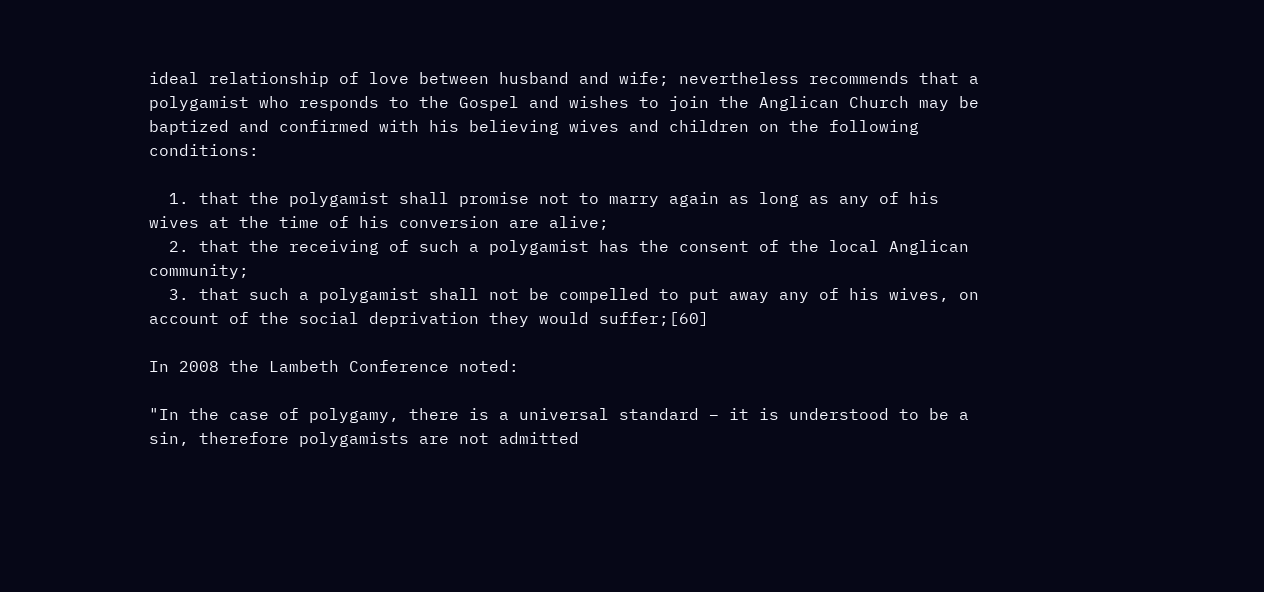ideal relationship of love between husband and wife; nevertheless recommends that a polygamist who responds to the Gospel and wishes to join the Anglican Church may be baptized and confirmed with his believing wives and children on the following conditions:

  1. that the polygamist shall promise not to marry again as long as any of his wives at the time of his conversion are alive;
  2. that the receiving of such a polygamist has the consent of the local Anglican community;
  3. that such a polygamist shall not be compelled to put away any of his wives, on account of the social deprivation they would suffer;[60]

In 2008 the Lambeth Conference noted:

"In the case of polygamy, there is a universal standard – it is understood to be a sin, therefore polygamists are not admitted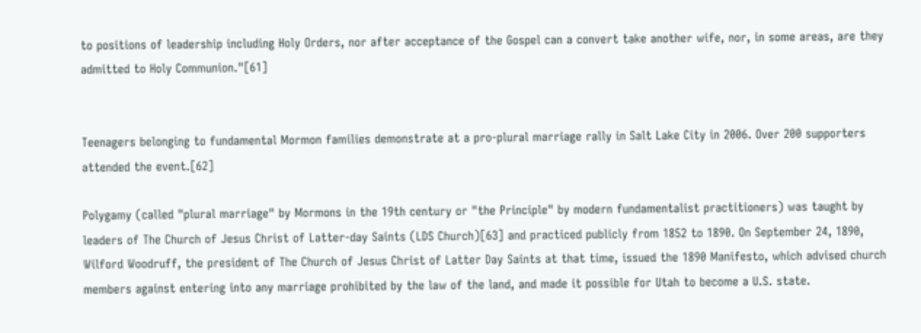to positions of leadership including Holy Orders, nor after acceptance of the Gospel can a convert take another wife, nor, in some areas, are they admitted to Holy Communion."[61]


Teenagers belonging to fundamental Mormon families demonstrate at a pro-plural marriage rally in Salt Lake City in 2006. Over 200 supporters attended the event.[62]

Polygamy (called "plural marriage" by Mormons in the 19th century or "the Principle" by modern fundamentalist practitioners) was taught by leaders of The Church of Jesus Christ of Latter-day Saints (LDS Church)[63] and practiced publicly from 1852 to 1890. On September 24, 1890, Wilford Woodruff, the president of The Church of Jesus Christ of Latter Day Saints at that time, issued the 1890 Manifesto, which advised church members against entering into any marriage prohibited by the law of the land, and made it possible for Utah to become a U.S. state.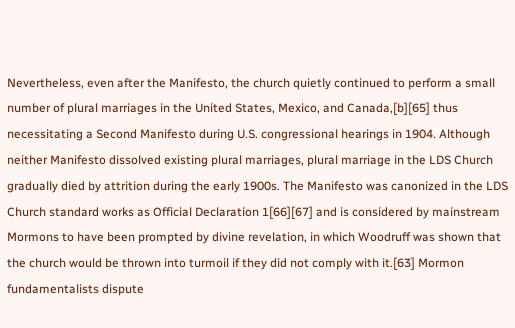Nevertheless, even after the Manifesto, the church quietly continued to perform a small number of plural marriages in the United States, Mexico, and Canada,[b][65] thus necessitating a Second Manifesto during U.S. congressional hearings in 1904. Although neither Manifesto dissolved existing plural marriages, plural marriage in the LDS Church gradually died by attrition during the early 1900s. The Manifesto was canonized in the LDS Church standard works as Official Declaration 1[66][67] and is considered by mainstream Mormons to have been prompted by divine revelation, in which Woodruff was shown that the church would be thrown into turmoil if they did not comply with it.[63] Mormon fundamentalists dispute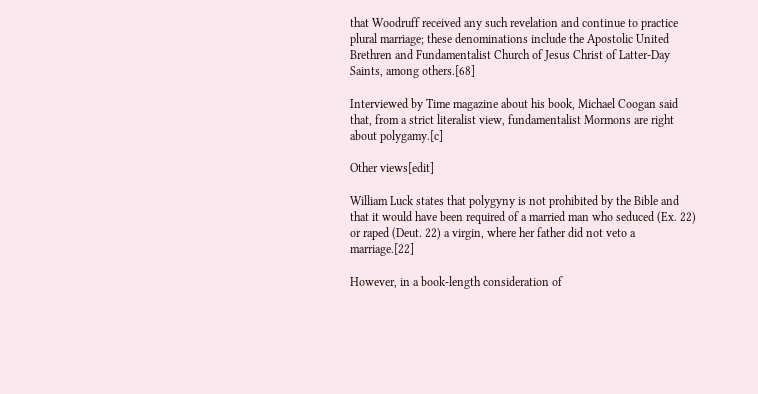that Woodruff received any such revelation and continue to practice plural marriage; these denominations include the Apostolic United Brethren and Fundamentalist Church of Jesus Christ of Latter-Day Saints, among others.[68]

Interviewed by Time magazine about his book, Michael Coogan said that, from a strict literalist view, fundamentalist Mormons are right about polygamy.[c]

Other views[edit]

William Luck states that polygyny is not prohibited by the Bible and that it would have been required of a married man who seduced (Ex. 22) or raped (Deut. 22) a virgin, where her father did not veto a marriage.[22]

However, in a book-length consideration of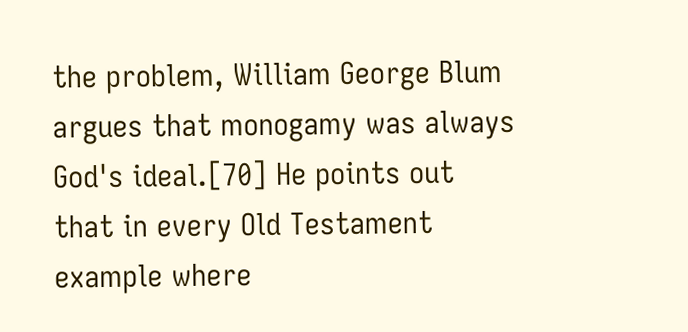the problem, William George Blum argues that monogamy was always God's ideal.[70] He points out that in every Old Testament example where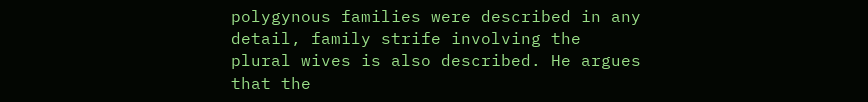polygynous families were described in any detail, family strife involving the plural wives is also described. He argues that the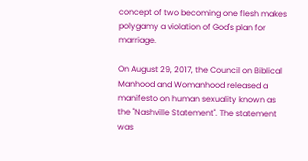concept of two becoming one flesh makes polygamy a violation of God's plan for marriage.

On August 29, 2017, the Council on Biblical Manhood and Womanhood released a manifesto on human sexuality known as the "Nashville Statement". The statement was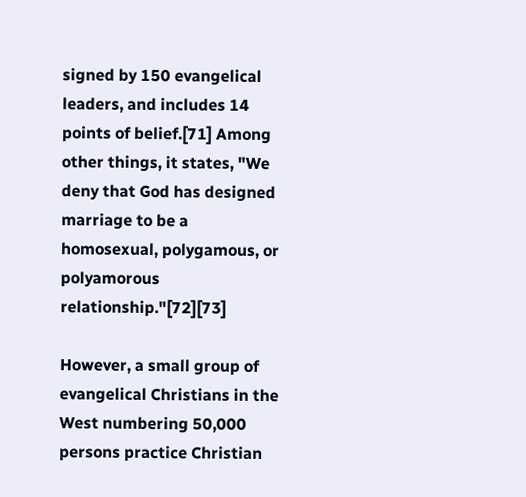signed by 150 evangelical leaders, and includes 14 points of belief.[71] Among other things, it states, "We deny that God has designed marriage to be a homosexual, polygamous, or polyamorous relationship."[72][73]

However, a small group of evangelical Christians in the West numbering 50,000 persons practice Christian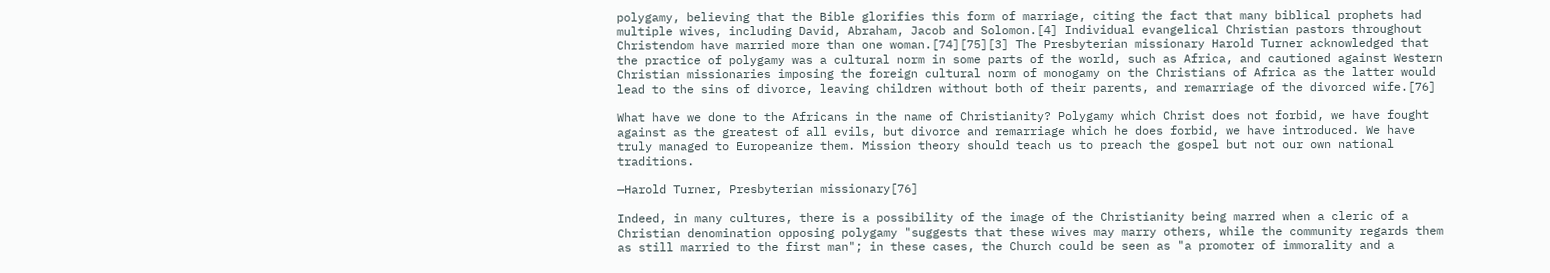polygamy, believing that the Bible glorifies this form of marriage, citing the fact that many biblical prophets had multiple wives, including David, Abraham, Jacob and Solomon.[4] Individual evangelical Christian pastors throughout Christendom have married more than one woman.[74][75][3] The Presbyterian missionary Harold Turner acknowledged that the practice of polygamy was a cultural norm in some parts of the world, such as Africa, and cautioned against Western Christian missionaries imposing the foreign cultural norm of monogamy on the Christians of Africa as the latter would lead to the sins of divorce, leaving children without both of their parents, and remarriage of the divorced wife.[76]

What have we done to the Africans in the name of Christianity? Polygamy which Christ does not forbid, we have fought against as the greatest of all evils, but divorce and remarriage which he does forbid, we have introduced. We have truly managed to Europeanize them. Mission theory should teach us to preach the gospel but not our own national traditions.

—Harold Turner, Presbyterian missionary[76]

Indeed, in many cultures, there is a possibility of the image of the Christianity being marred when a cleric of a Christian denomination opposing polygamy "suggests that these wives may marry others, while the community regards them as still married to the first man"; in these cases, the Church could be seen as "a promoter of immorality and a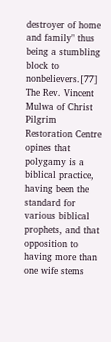destroyer of home and family" thus being a stumbling block to nonbelievers.[77] The Rev. Vincent Mulwa of Christ Pilgrim Restoration Centre opines that polygamy is a biblical practice, having been the standard for various biblical prophets, and that opposition to having more than one wife stems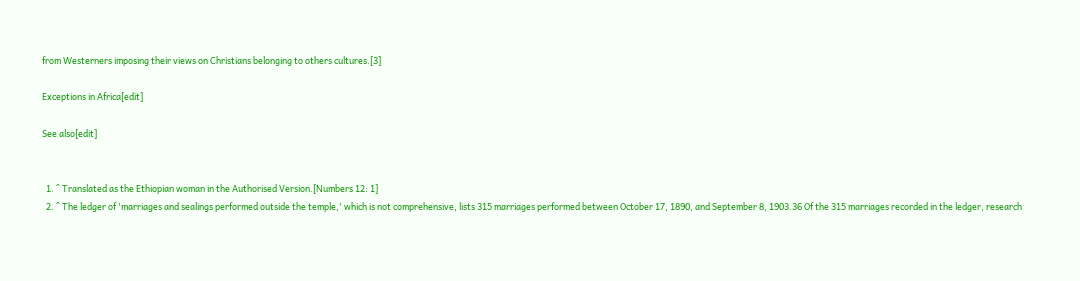from Westerners imposing their views on Christians belonging to others cultures.[3]

Exceptions in Africa[edit]

See also[edit]


  1. ^ Translated as the Ethiopian woman in the Authorised Version.[Numbers 12: 1]
  2. ^ The ledger of 'marriages and sealings performed outside the temple,' which is not comprehensive, lists 315 marriages performed between October 17, 1890, and September 8, 1903.36 Of the 315 marriages recorded in the ledger, research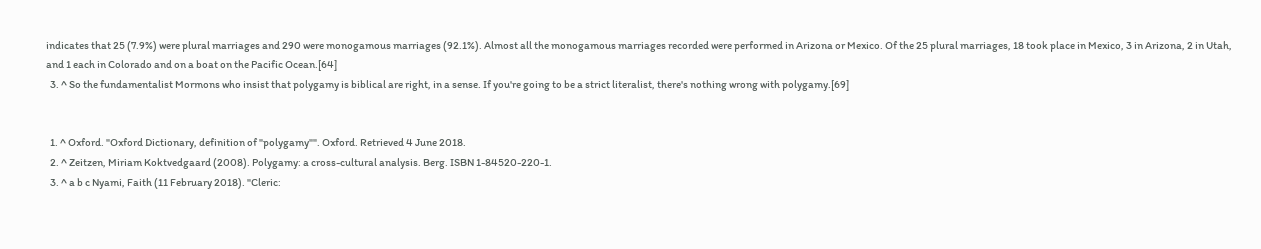indicates that 25 (7.9%) were plural marriages and 290 were monogamous marriages (92.1%). Almost all the monogamous marriages recorded were performed in Arizona or Mexico. Of the 25 plural marriages, 18 took place in Mexico, 3 in Arizona, 2 in Utah, and 1 each in Colorado and on a boat on the Pacific Ocean.[64]
  3. ^ So the fundamentalist Mormons who insist that polygamy is biblical are right, in a sense. If you're going to be a strict literalist, there's nothing wrong with polygamy.[69]


  1. ^ Oxford. "Oxford Dictionary, definition of "polygamy"". Oxford. Retrieved 4 June 2018.
  2. ^ Zeitzen, Miriam Koktvedgaard (2008). Polygamy: a cross-cultural analysis. Berg. ISBN 1-84520-220-1.
  3. ^ a b c Nyami, Faith (11 February 2018). "Cleric: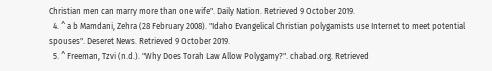Christian men can marry more than one wife". Daily Nation. Retrieved 9 October 2019.
  4. ^ a b Mamdani, Zehra (28 February 2008). "Idaho Evangelical Christian polygamists use Internet to meet potential spouses". Deseret News. Retrieved 9 October 2019.
  5. ^ Freeman, Tzvi (n.d.). "Why Does Torah Law Allow Polygamy?". chabad.org. Retrieved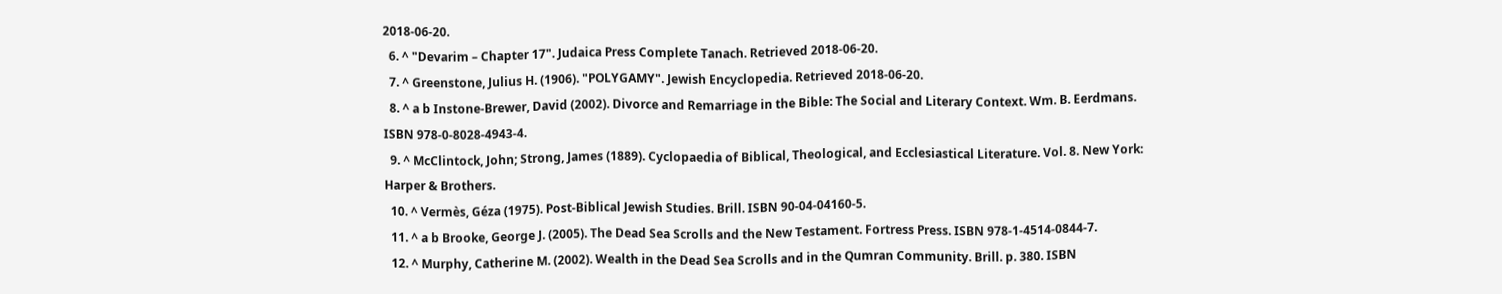2018-06-20.
  6. ^ "Devarim – Chapter 17". Judaica Press Complete Tanach. Retrieved 2018-06-20.
  7. ^ Greenstone, Julius H. (1906). "POLYGAMY". Jewish Encyclopedia. Retrieved 2018-06-20.
  8. ^ a b Instone-Brewer, David (2002). Divorce and Remarriage in the Bible: The Social and Literary Context. Wm. B. Eerdmans. ISBN 978-0-8028-4943-4.
  9. ^ McClintock, John; Strong, James (1889). Cyclopaedia of Biblical, Theological, and Ecclesiastical Literature. Vol. 8. New York: Harper & Brothers.
  10. ^ Vermès, Géza (1975). Post-Biblical Jewish Studies. Brill. ISBN 90-04-04160-5.
  11. ^ a b Brooke, George J. (2005). The Dead Sea Scrolls and the New Testament. Fortress Press. ISBN 978-1-4514-0844-7.
  12. ^ Murphy, Catherine M. (2002). Wealth in the Dead Sea Scrolls and in the Qumran Community. Brill. p. 380. ISBN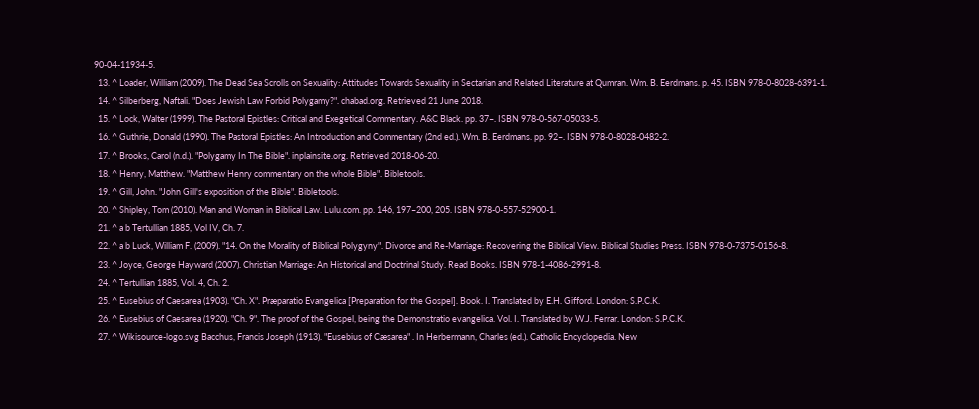90-04-11934-5.
  13. ^ Loader, William (2009). The Dead Sea Scrolls on Sexuality: Attitudes Towards Sexuality in Sectarian and Related Literature at Qumran. Wm. B. Eerdmans. p. 45. ISBN 978-0-8028-6391-1.
  14. ^ Silberberg, Naftali. "Does Jewish Law Forbid Polygamy?". chabad.org. Retrieved 21 June 2018.
  15. ^ Lock, Walter (1999). The Pastoral Epistles: Critical and Exegetical Commentary. A&C Black. pp. 37–. ISBN 978-0-567-05033-5.
  16. ^ Guthrie, Donald (1990). The Pastoral Epistles: An Introduction and Commentary (2nd ed.). Wm. B. Eerdmans. pp. 92–. ISBN 978-0-8028-0482-2.
  17. ^ Brooks, Carol (n.d.). "Polygamy In The Bible". inplainsite.org. Retrieved 2018-06-20.
  18. ^ Henry, Matthew. "Matthew Henry commentary on the whole Bible". Bibletools.
  19. ^ Gill, John. "John Gill's exposition of the Bible". Bibletools.
  20. ^ Shipley, Tom (2010). Man and Woman in Biblical Law. Lulu.com. pp. 146, 197–200, 205. ISBN 978-0-557-52900-1.
  21. ^ a b Tertullian 1885, Vol IV, Ch. 7.
  22. ^ a b Luck, William F. (2009). "14. On the Morality of Biblical Polygyny". Divorce and Re-Marriage: Recovering the Biblical View. Biblical Studies Press. ISBN 978-0-7375-0156-8.
  23. ^ Joyce, George Hayward (2007). Christian Marriage: An Historical and Doctrinal Study. Read Books. ISBN 978-1-4086-2991-8.
  24. ^ Tertullian 1885, Vol. 4, Ch. 2.
  25. ^ Eusebius of Caesarea (1903). "Ch. X". Præparatio Evangelica [Preparation for the Gospel]. Book. I. Translated by E.H. Gifford. London: S.P.C.K.
  26. ^ Eusebius of Caesarea (1920). "Ch. 9". The proof of the Gospel, being the Demonstratio evangelica. Vol. I. Translated by W.J. Ferrar. London: S.P.C.K.
  27. ^ Wikisource-logo.svg Bacchus, Francis Joseph (1913). "Eusebius of Cæsarea" . In Herbermann, Charles (ed.). Catholic Encyclopedia. New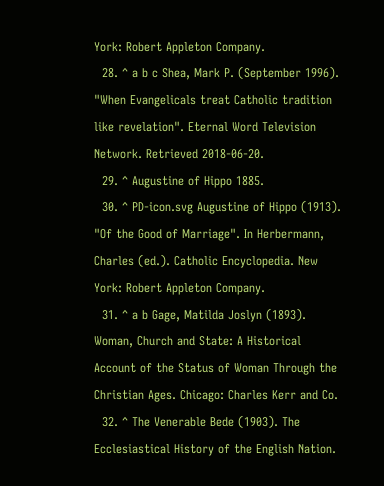York: Robert Appleton Company.
  28. ^ a b c Shea, Mark P. (September 1996). "When Evangelicals treat Catholic tradition like revelation". Eternal Word Television Network. Retrieved 2018-06-20.
  29. ^ Augustine of Hippo 1885.
  30. ^ PD-icon.svg Augustine of Hippo (1913). "Of the Good of Marriage". In Herbermann, Charles (ed.). Catholic Encyclopedia. New York: Robert Appleton Company.
  31. ^ a b Gage, Matilda Joslyn (1893). Woman, Church and State: A Historical Account of the Status of Woman Through the Christian Ages. Chicago: Charles Kerr and Co.
  32. ^ The Venerable Bede (1903). The Ecclesiastical History of the English Nation.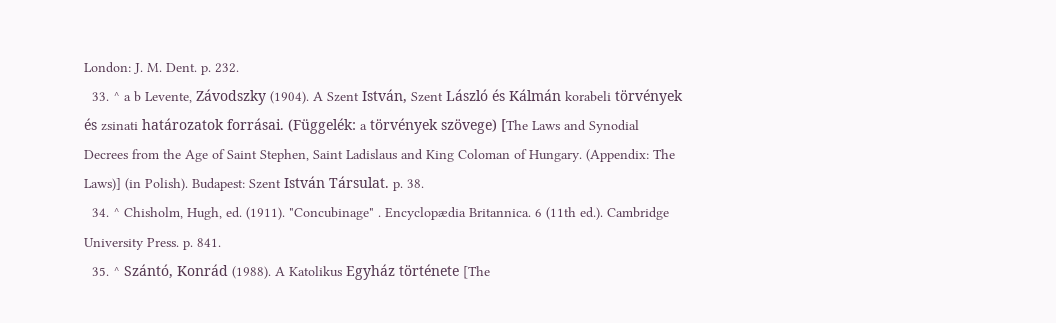London: J. M. Dent. p. 232.
  33. ^ a b Levente, Závodszky (1904). A Szent István, Szent László és Kálmán korabeli törvények és zsinati határozatok forrásai. (Függelék: a törvények szövege) [The Laws and Synodial Decrees from the Age of Saint Stephen, Saint Ladislaus and King Coloman of Hungary. (Appendix: The Laws)] (in Polish). Budapest: Szent István Társulat. p. 38.
  34. ^ Chisholm, Hugh, ed. (1911). "Concubinage" . Encyclopædia Britannica. 6 (11th ed.). Cambridge University Press. p. 841.
  35. ^ Szántó, Konrád (1988). A Katolikus Egyház története [The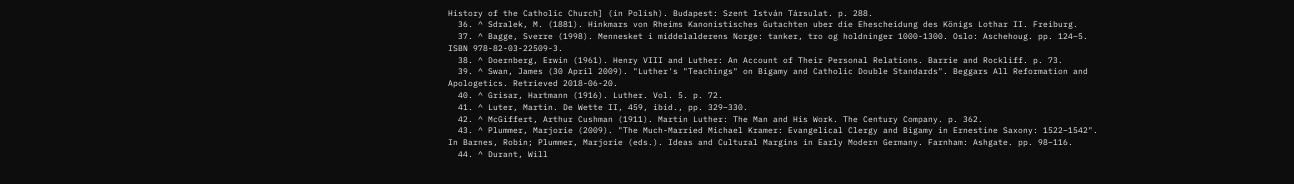History of the Catholic Church] (in Polish). Budapest: Szent István Társulat. p. 288.
  36. ^ Sdralek, M. (1881). Hinkmars von Rheims Kanonistisches Gutachten uber die Ehescheidung des Königs Lothar II. Freiburg.
  37. ^ Bagge, Sverre (1998). Mennesket i middelalderens Norge: tanker, tro og holdninger 1000-1300. Oslo: Aschehoug. pp. 124–5. ISBN 978-82-03-22509-3.
  38. ^ Doernberg, Erwin (1961). Henry VIII and Luther: An Account of Their Personal Relations. Barrie and Rockliff. p. 73.
  39. ^ Swan, James (30 April 2009). "Luther's "Teachings" on Bigamy and Catholic Double Standards". Beggars All Reformation and Apologetics. Retrieved 2018-06-20.
  40. ^ Grisar, Hartmann (1916). Luther. Vol. 5. p. 72.
  41. ^ Luter, Martin. De Wette II, 459, ibid., pp. 329–330.
  42. ^ McGiffert, Arthur Cushman (1911). Martin Luther: The Man and His Work. The Century Company. p. 362.
  43. ^ Plummer, Marjorie (2009). "The Much-Married Michael Kramer: Evangelical Clergy and Bigamy in Ernestine Saxony: 1522–1542". In Barnes, Robin; Plummer, Marjorie (eds.). Ideas and Cultural Margins in Early Modern Germany. Farnham: Ashgate. pp. 98–116.
  44. ^ Durant, Will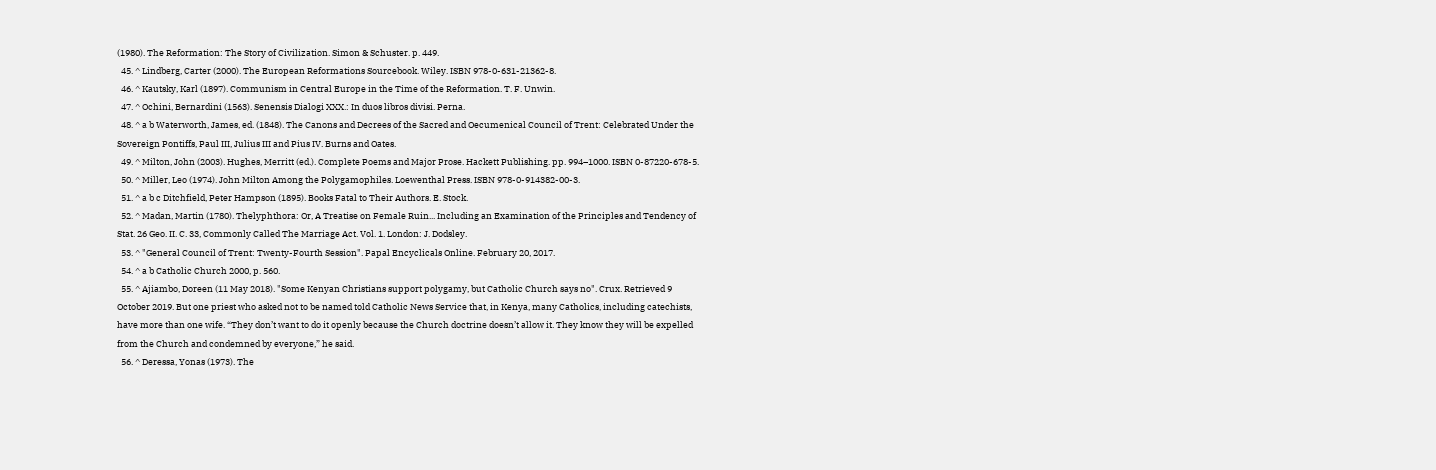(1980). The Reformation: The Story of Civilization. Simon & Schuster. p. 449.
  45. ^ Lindberg, Carter (2000). The European Reformations Sourcebook. Wiley. ISBN 978-0-631-21362-8.
  46. ^ Kautsky, Karl (1897). Communism in Central Europe in the Time of the Reformation. T. F. Unwin.
  47. ^ Ochini, Bernardini (1563). Senensis Dialogi XXX.: In duos libros divisi. Perna.
  48. ^ a b Waterworth, James, ed. (1848). The Canons and Decrees of the Sacred and Oecumenical Council of Trent: Celebrated Under the Sovereign Pontiffs, Paul III, Julius III and Pius IV. Burns and Oates.
  49. ^ Milton, John (2003). Hughes, Merritt (ed.). Complete Poems and Major Prose. Hackett Publishing. pp. 994–1000. ISBN 0-87220-678-5.
  50. ^ Miller, Leo (1974). John Milton Among the Polygamophiles. Loewenthal Press. ISBN 978-0-914382-00-3.
  51. ^ a b c Ditchfield, Peter Hampson (1895). Books Fatal to Their Authors. E. Stock.
  52. ^ Madan, Martin (1780). Thelyphthora: Or, A Treatise on Female Ruin... Including an Examination of the Principles and Tendency of Stat. 26 Geo. II. C. 33, Commonly Called The Marriage Act. Vol. 1. London: J. Dodsley.
  53. ^ "General Council of Trent: Twenty-Fourth Session". Papal Encyclicals Online. February 20, 2017.
  54. ^ a b Catholic Church 2000, p. 560.
  55. ^ Ajiambo, Doreen (11 May 2018). "Some Kenyan Christians support polygamy, but Catholic Church says no". Crux. Retrieved 9 October 2019. But one priest who asked not to be named told Catholic News Service that, in Kenya, many Catholics, including catechists, have more than one wife. “They don’t want to do it openly because the Church doctrine doesn’t allow it. They know they will be expelled from the Church and condemned by everyone,” he said.
  56. ^ Deressa, Yonas (1973). The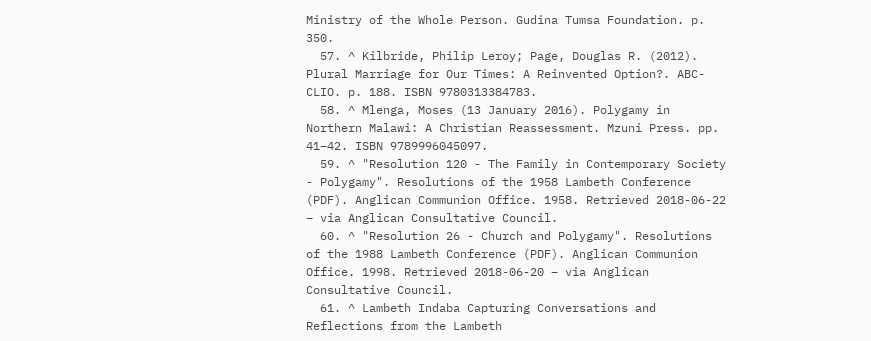Ministry of the Whole Person. Gudina Tumsa Foundation. p. 350.
  57. ^ Kilbride, Philip Leroy; Page, Douglas R. (2012). Plural Marriage for Our Times: A Reinvented Option?. ABC-CLIO. p. 188. ISBN 9780313384783.
  58. ^ Mlenga, Moses (13 January 2016). Polygamy in Northern Malawi: A Christian Reassessment. Mzuni Press. pp. 41–42. ISBN 9789996045097.
  59. ^ "Resolution 120 - The Family in Contemporary Society - Polygamy". Resolutions of the 1958 Lambeth Conference (PDF). Anglican Communion Office. 1958. Retrieved 2018-06-22 – via Anglican Consultative Council.
  60. ^ "Resolution 26 - Church and Polygamy". Resolutions of the 1988 Lambeth Conference (PDF). Anglican Communion Office. 1998. Retrieved 2018-06-20 – via Anglican Consultative Council.
  61. ^ Lambeth Indaba Capturing Conversations and Reflections from the Lambeth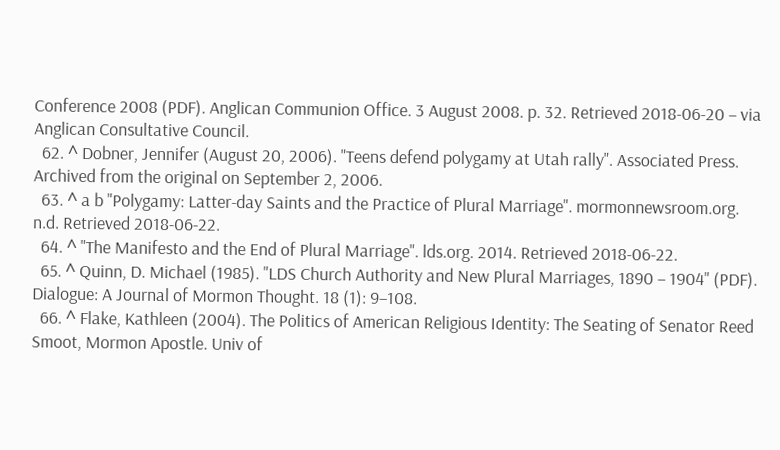Conference 2008 (PDF). Anglican Communion Office. 3 August 2008. p. 32. Retrieved 2018-06-20 – via Anglican Consultative Council.
  62. ^ Dobner, Jennifer (August 20, 2006). "Teens defend polygamy at Utah rally". Associated Press. Archived from the original on September 2, 2006.
  63. ^ a b "Polygamy: Latter-day Saints and the Practice of Plural Marriage". mormonnewsroom.org. n.d. Retrieved 2018-06-22.
  64. ^ "The Manifesto and the End of Plural Marriage". lds.org. 2014. Retrieved 2018-06-22.
  65. ^ Quinn, D. Michael (1985). "LDS Church Authority and New Plural Marriages, 1890 – 1904" (PDF). Dialogue: A Journal of Mormon Thought. 18 (1): 9–108.
  66. ^ Flake, Kathleen (2004). The Politics of American Religious Identity: The Seating of Senator Reed Smoot, Mormon Apostle. Univ of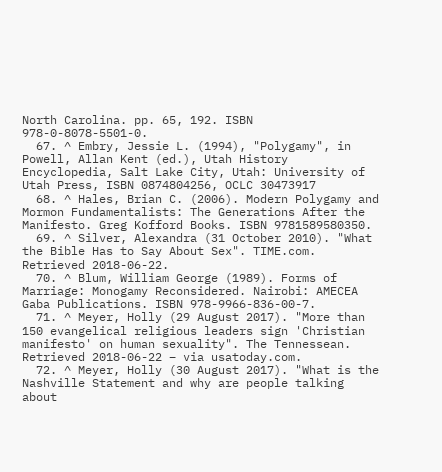North Carolina. pp. 65, 192. ISBN 978-0-8078-5501-0.
  67. ^ Embry, Jessie L. (1994), "Polygamy", in Powell, Allan Kent (ed.), Utah History Encyclopedia, Salt Lake City, Utah: University of Utah Press, ISBN 0874804256, OCLC 30473917
  68. ^ Hales, Brian C. (2006). Modern Polygamy and Mormon Fundamentalists: The Generations After the Manifesto. Greg Kofford Books. ISBN 9781589580350.
  69. ^ Silver, Alexandra (31 October 2010). "What the Bible Has to Say About Sex". TIME.com. Retrieved 2018-06-22.
  70. ^ Blum, William George (1989). Forms of Marriage: Monogamy Reconsidered. Nairobi: AMECEA Gaba Publications. ISBN 978-9966-836-00-7.
  71. ^ Meyer, Holly (29 August 2017). "More than 150 evangelical religious leaders sign 'Christian manifesto' on human sexuality". The Tennessean. Retrieved 2018-06-22 – via usatoday.com.
  72. ^ Meyer, Holly (30 August 2017). "What is the Nashville Statement and why are people talking about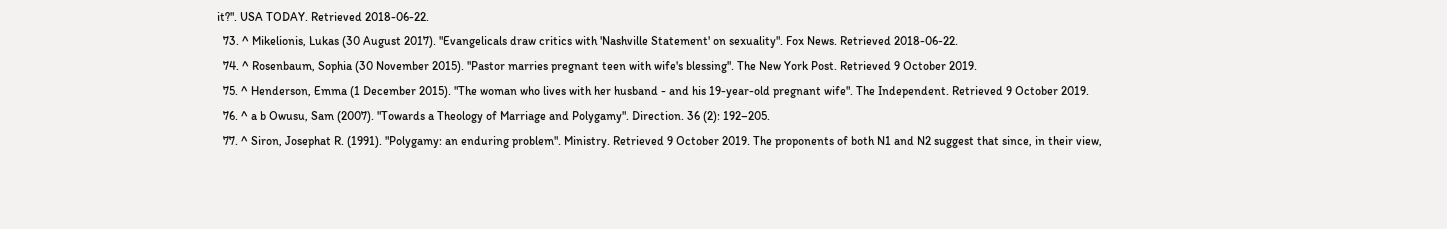it?". USA TODAY. Retrieved 2018-06-22.
  73. ^ Mikelionis, Lukas (30 August 2017). "Evangelicals draw critics with 'Nashville Statement' on sexuality". Fox News. Retrieved 2018-06-22.
  74. ^ Rosenbaum, Sophia (30 November 2015). "Pastor marries pregnant teen with wife's blessing". The New York Post. Retrieved 9 October 2019.
  75. ^ Henderson, Emma (1 December 2015). "The woman who lives with her husband - and his 19-year-old pregnant wife". The Independent. Retrieved 9 October 2019.
  76. ^ a b Owusu, Sam (2007). "Towards a Theology of Marriage and Polygamy". Direction. 36 (2): 192–205.
  77. ^ Siron, Josephat R. (1991). "Polygamy: an enduring problem". Ministry. Retrieved 9 October 2019. The proponents of both N1 and N2 suggest that since, in their view,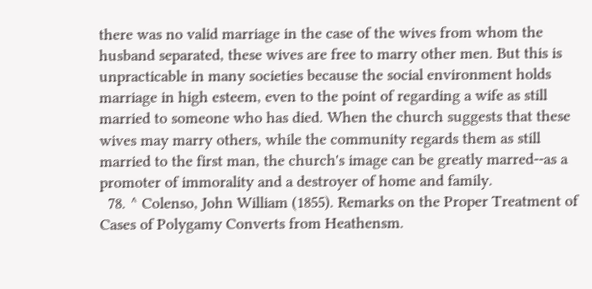there was no valid marriage in the case of the wives from whom the husband separated, these wives are free to marry other men. But this is unpracticable in many societies because the social environment holds marriage in high esteem, even to the point of regarding a wife as still married to someone who has died. When the church suggests that these wives may marry others, while the community regards them as still married to the first man, the church's image can be greatly marred--as a promoter of immorality and a destroyer of home and family.
  78. ^ Colenso, John William (1855). Remarks on the Proper Treatment of Cases of Polygamy Converts from Heathensm.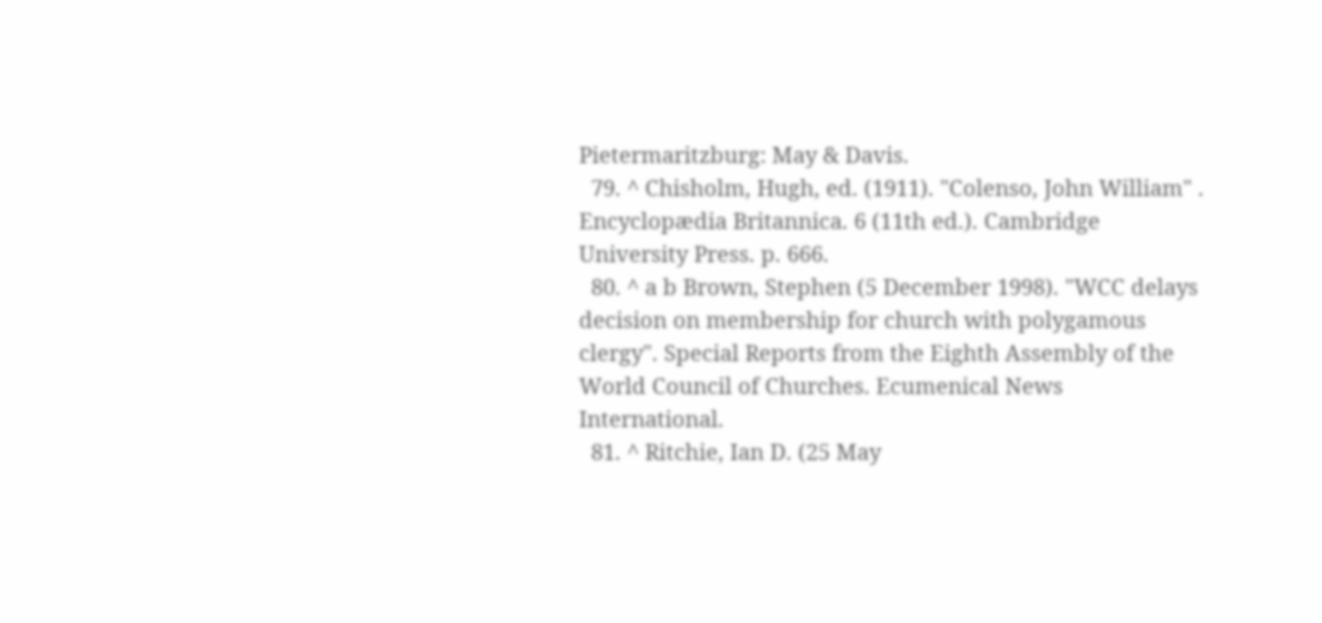Pietermaritzburg: May & Davis.
  79. ^ Chisholm, Hugh, ed. (1911). "Colenso, John William" . Encyclopædia Britannica. 6 (11th ed.). Cambridge University Press. p. 666.
  80. ^ a b Brown, Stephen (5 December 1998). "WCC delays decision on membership for church with polygamous clergy". Special Reports from the Eighth Assembly of the World Council of Churches. Ecumenical News International.
  81. ^ Ritchie, Ian D. (25 May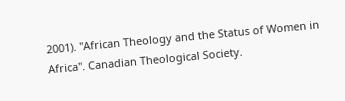2001). "African Theology and the Status of Women in Africa". Canadian Theological Society.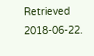Retrieved 2018-06-22.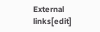External links[edit]